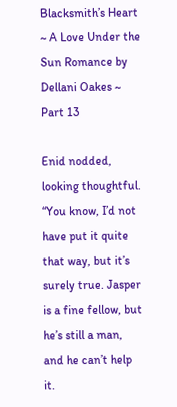Blacksmith’s Heart ~ A Love Under the Sun Romance by Dellani Oakes ~ Part 13

Enid nodded, looking thoughtful. “You know, I’d not have put it quite that way, but it’s surely true. Jasper is a fine fellow, but he’s still a man, and he can’t help it.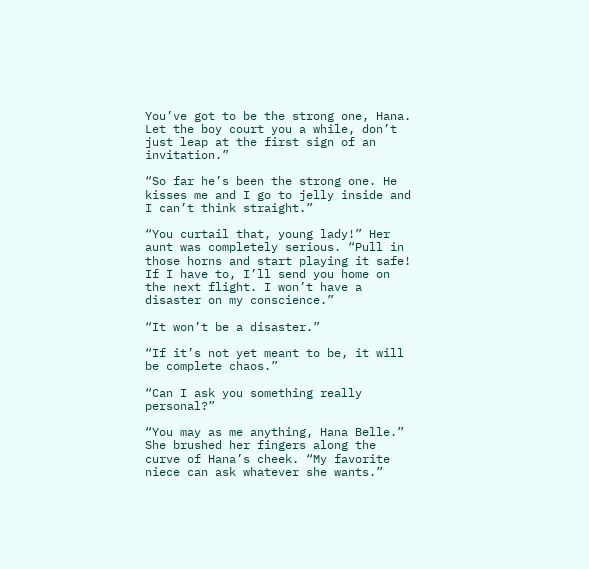You’ve got to be the strong one, Hana. Let the boy court you a while, don’t just leap at the first sign of an invitation.”

“So far he’s been the strong one. He kisses me and I go to jelly inside and I can’t think straight.”

“You curtail that, young lady!” Her aunt was completely serious. “Pull in those horns and start playing it safe! If I have to, I’ll send you home on the next flight. I won’t have a disaster on my conscience.”

“It won’t be a disaster.”

“If it’s not yet meant to be, it will be complete chaos.”

“Can I ask you something really personal?”

“You may as me anything, Hana Belle.” She brushed her fingers along the curve of Hana’s cheek. “My favorite niece can ask whatever she wants.”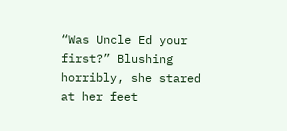“Was Uncle Ed your first?” Blushing horribly, she stared at her feet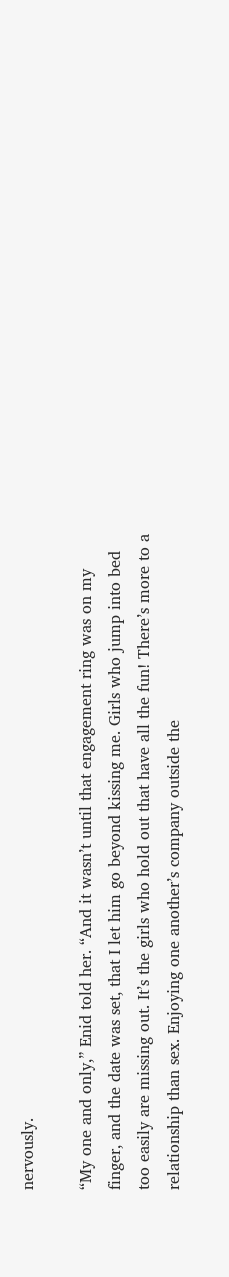nervously.

“My one and only,” Enid told her. “And it wasn’t until that engagement ring was on my finger, and the date was set, that I let him go beyond kissing me. Girls who jump into bed too easily are missing out. It’s the girls who hold out that have all the fun! There’s more to a relationship than sex. Enjoying one another’s company outside the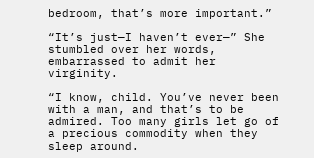bedroom, that’s more important.”

“It’s just—I haven’t ever—” She stumbled over her words, embarrassed to admit her virginity.

“I know, child. You’ve never been with a man, and that’s to be admired. Too many girls let go of a precious commodity when they sleep around.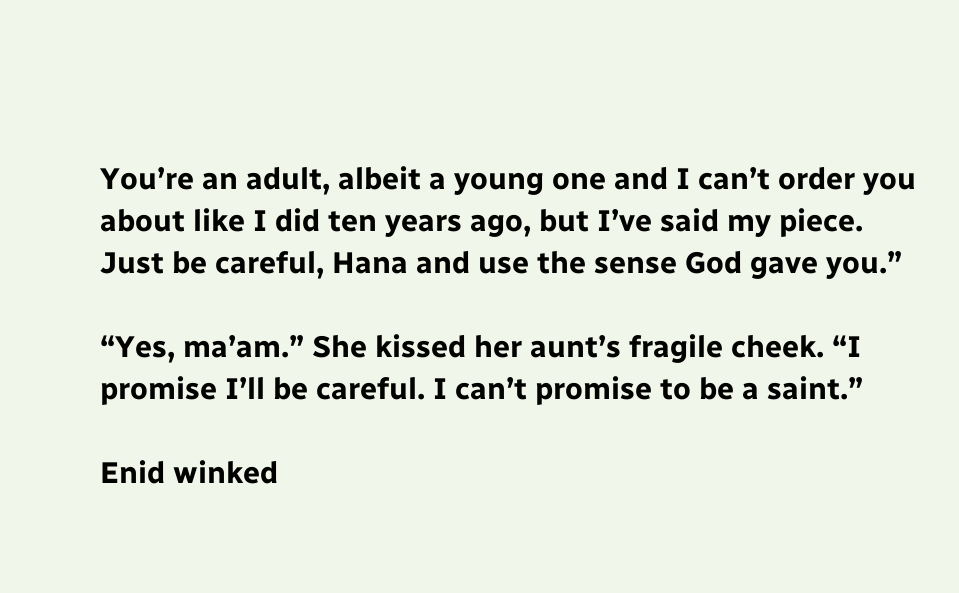You’re an adult, albeit a young one and I can’t order you about like I did ten years ago, but I’ve said my piece. Just be careful, Hana and use the sense God gave you.”

“Yes, ma’am.” She kissed her aunt’s fragile cheek. “I promise I’ll be careful. I can’t promise to be a saint.”

Enid winked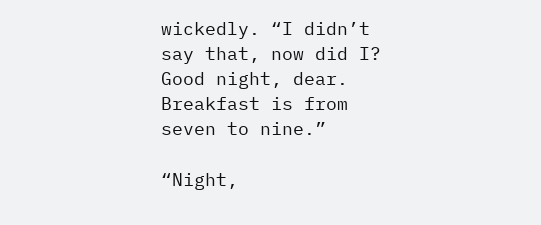wickedly. “I didn’t say that, now did I? Good night, dear. Breakfast is from seven to nine.”

“Night,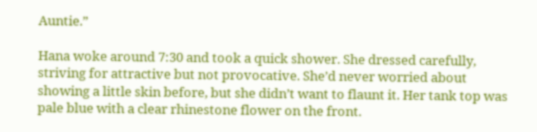Auntie.”

Hana woke around 7:30 and took a quick shower. She dressed carefully, striving for attractive but not provocative. She’d never worried about showing a little skin before, but she didn’t want to flaunt it. Her tank top was pale blue with a clear rhinestone flower on the front.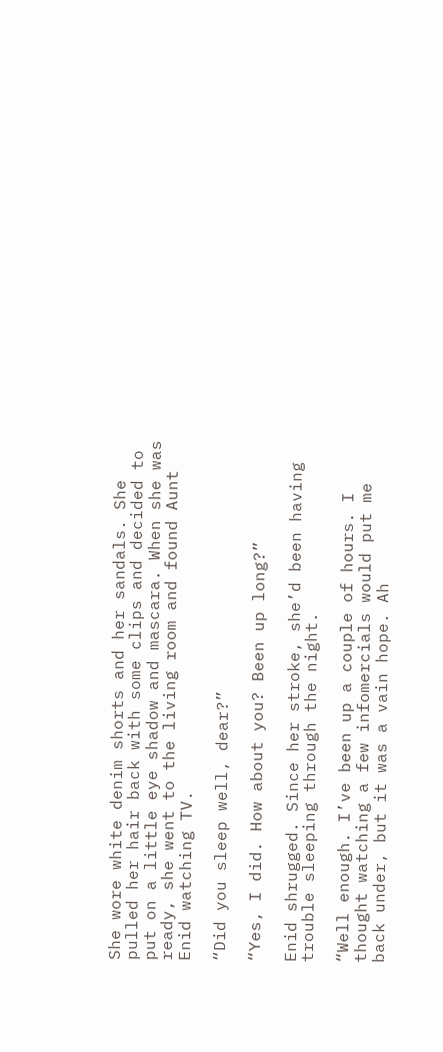She wore white denim shorts and her sandals. She pulled her hair back with some clips and decided to put on a little eye shadow and mascara. When she was ready, she went to the living room and found Aunt Enid watching TV.

“Did you sleep well, dear?”

“Yes, I did. How about you? Been up long?”

Enid shrugged. Since her stroke, she’d been having trouble sleeping through the night.

“Well enough. I’ve been up a couple of hours. I thought watching a few infomercials would put me back under, but it was a vain hope. Ah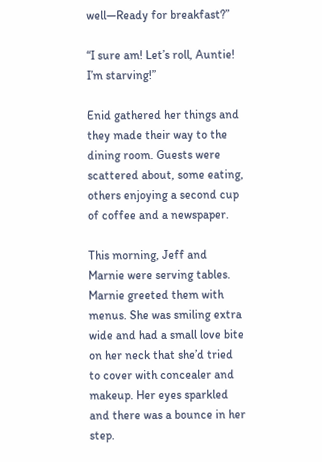well—Ready for breakfast?”

“I sure am! Let’s roll, Auntie! I’m starving!”

Enid gathered her things and they made their way to the dining room. Guests were scattered about, some eating, others enjoying a second cup of coffee and a newspaper.

This morning, Jeff and Marnie were serving tables. Marnie greeted them with menus. She was smiling extra wide and had a small love bite on her neck that she’d tried to cover with concealer and makeup. Her eyes sparkled and there was a bounce in her step.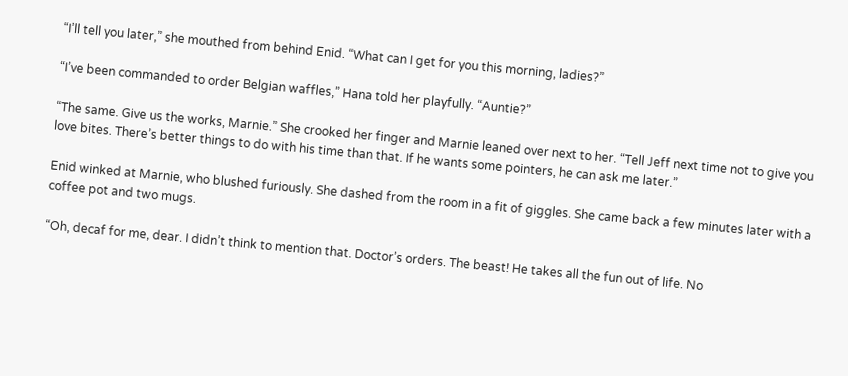“I’ll tell you later,” she mouthed from behind Enid. “What can I get for you this morning, ladies?”

“I’ve been commanded to order Belgian waffles,” Hana told her playfully. “Auntie?”

“The same. Give us the works, Marnie.” She crooked her finger and Marnie leaned over next to her. “Tell Jeff next time not to give you love bites. There’s better things to do with his time than that. If he wants some pointers, he can ask me later.”

Enid winked at Marnie, who blushed furiously. She dashed from the room in a fit of giggles. She came back a few minutes later with a coffee pot and two mugs.

“Oh, decaf for me, dear. I didn’t think to mention that. Doctor’s orders. The beast! He takes all the fun out of life. No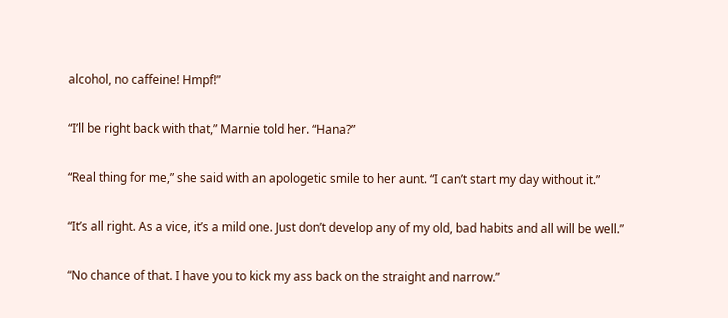alcohol, no caffeine! Hmpf!”

“I’ll be right back with that,” Marnie told her. “Hana?”

“Real thing for me,” she said with an apologetic smile to her aunt. “I can’t start my day without it.”

“It’s all right. As a vice, it’s a mild one. Just don’t develop any of my old, bad habits and all will be well.”

“No chance of that. I have you to kick my ass back on the straight and narrow.”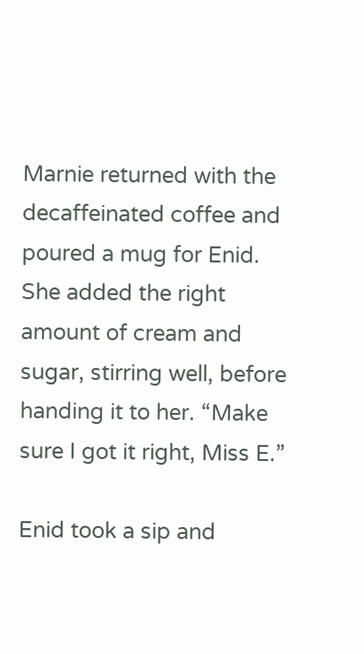Marnie returned with the decaffeinated coffee and poured a mug for Enid. She added the right amount of cream and sugar, stirring well, before handing it to her. “Make sure I got it right, Miss E.”

Enid took a sip and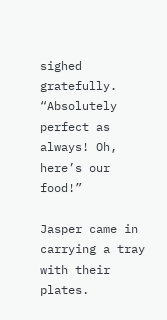sighed gratefully. “Absolutely perfect as always! Oh, here’s our food!”

Jasper came in carrying a tray with their plates.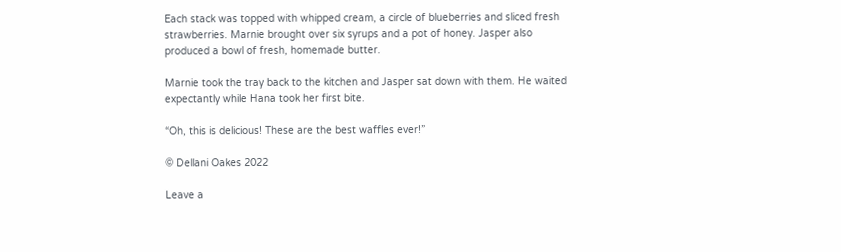Each stack was topped with whipped cream, a circle of blueberries and sliced fresh strawberries. Marnie brought over six syrups and a pot of honey. Jasper also produced a bowl of fresh, homemade butter.

Marnie took the tray back to the kitchen and Jasper sat down with them. He waited expectantly while Hana took her first bite.

“Oh, this is delicious! These are the best waffles ever!”

© Dellani Oakes 2022

Leave a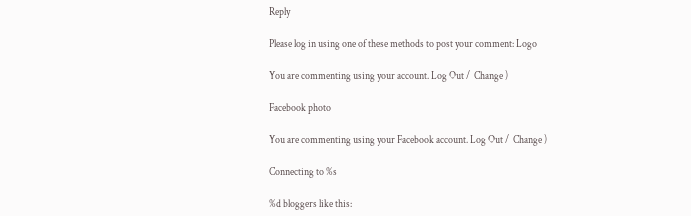Reply

Please log in using one of these methods to post your comment: Logo

You are commenting using your account. Log Out /  Change )

Facebook photo

You are commenting using your Facebook account. Log Out /  Change )

Connecting to %s

%d bloggers like this: